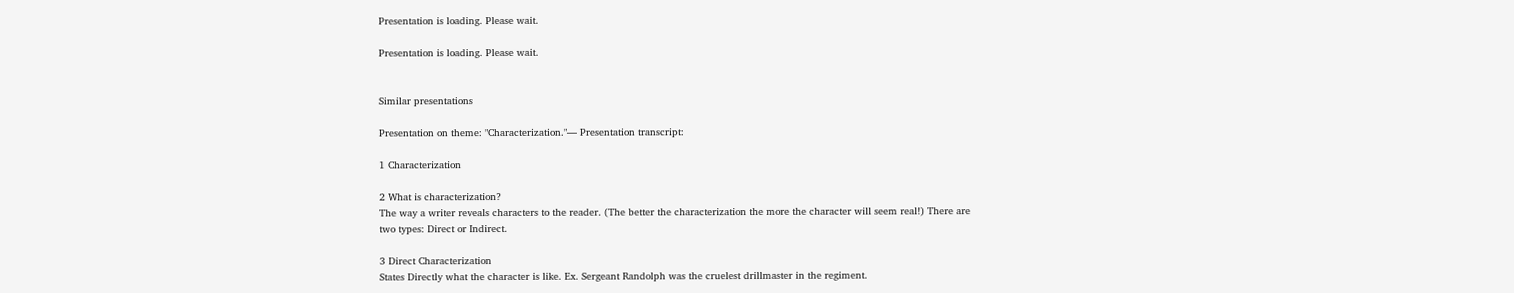Presentation is loading. Please wait.

Presentation is loading. Please wait.


Similar presentations

Presentation on theme: "Characterization."— Presentation transcript:

1 Characterization

2 What is characterization?
The way a writer reveals characters to the reader. (The better the characterization the more the character will seem real!) There are two types: Direct or Indirect.

3 Direct Characterization
States Directly what the character is like. Ex. Sergeant Randolph was the cruelest drillmaster in the regiment.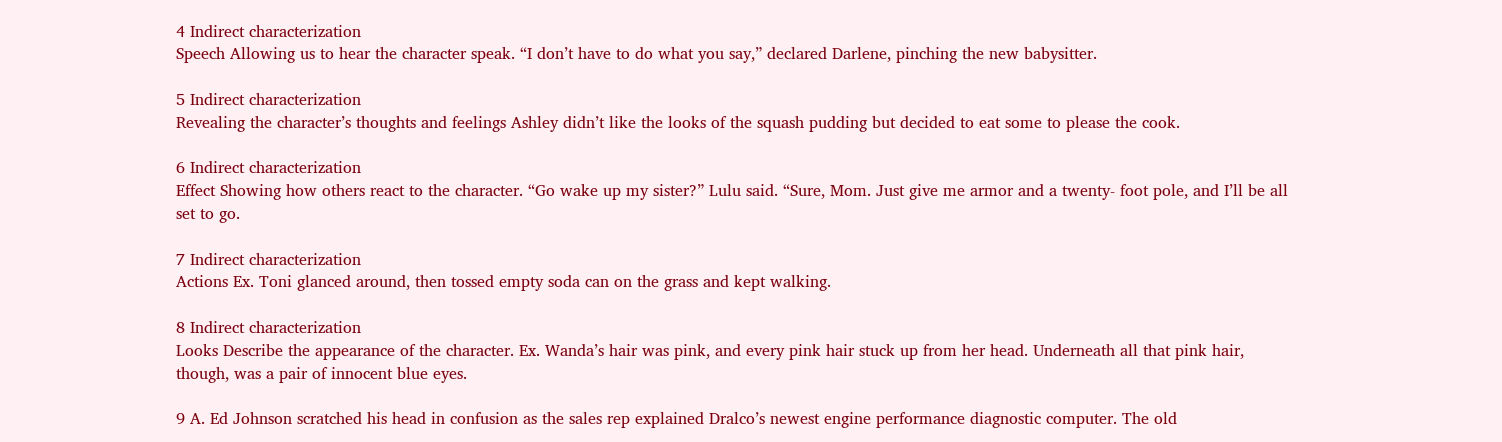4 Indirect characterization
Speech Allowing us to hear the character speak. “I don’t have to do what you say,” declared Darlene, pinching the new babysitter.

5 Indirect characterization
Revealing the character’s thoughts and feelings Ashley didn’t like the looks of the squash pudding but decided to eat some to please the cook.

6 Indirect characterization
Effect Showing how others react to the character. “Go wake up my sister?” Lulu said. “Sure, Mom. Just give me armor and a twenty- foot pole, and I’ll be all set to go.

7 Indirect characterization
Actions Ex. Toni glanced around, then tossed empty soda can on the grass and kept walking.

8 Indirect characterization
Looks Describe the appearance of the character. Ex. Wanda’s hair was pink, and every pink hair stuck up from her head. Underneath all that pink hair, though, was a pair of innocent blue eyes.

9 A. Ed Johnson scratched his head in confusion as the sales rep explained Dralco’s newest engine performance diagnostic computer. The old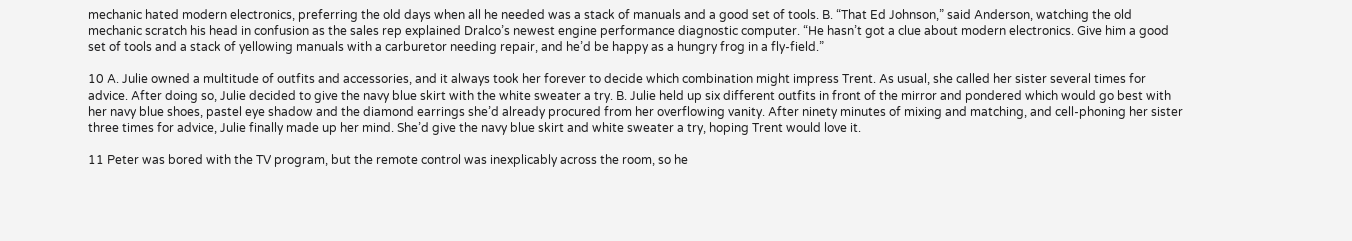mechanic hated modern electronics, preferring the old days when all he needed was a stack of manuals and a good set of tools. B. “That Ed Johnson,” said Anderson, watching the old mechanic scratch his head in confusion as the sales rep explained Dralco’s newest engine performance diagnostic computer. “He hasn’t got a clue about modern electronics. Give him a good set of tools and a stack of yellowing manuals with a carburetor needing repair, and he’d be happy as a hungry frog in a fly-field.”

10 A. Julie owned a multitude of outfits and accessories, and it always took her forever to decide which combination might impress Trent. As usual, she called her sister several times for advice. After doing so, Julie decided to give the navy blue skirt with the white sweater a try. B. Julie held up six different outfits in front of the mirror and pondered which would go best with her navy blue shoes, pastel eye shadow and the diamond earrings she’d already procured from her overflowing vanity. After ninety minutes of mixing and matching, and cell-phoning her sister three times for advice, Julie finally made up her mind. She’d give the navy blue skirt and white sweater a try, hoping Trent would love it.

11 Peter was bored with the TV program, but the remote control was inexplicably across the room, so he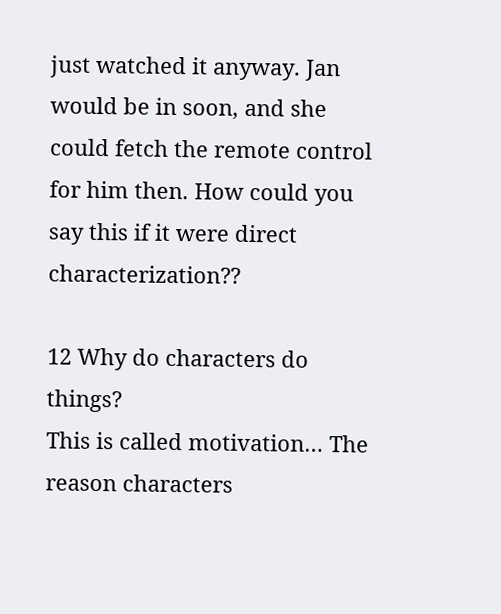just watched it anyway. Jan would be in soon, and she could fetch the remote control for him then. How could you say this if it were direct characterization??

12 Why do characters do things?
This is called motivation… The reason characters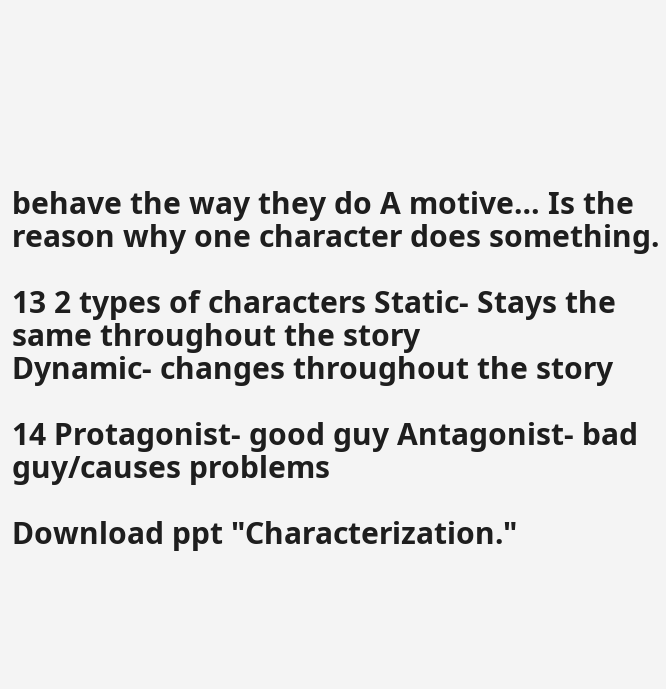behave the way they do A motive… Is the reason why one character does something.

13 2 types of characters Static- Stays the same throughout the story
Dynamic- changes throughout the story

14 Protagonist- good guy Antagonist- bad guy/causes problems

Download ppt "Characterization."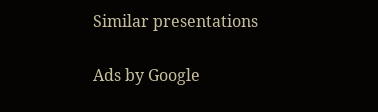Similar presentations

Ads by Google